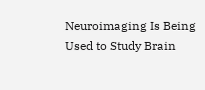Neuroimaging Is Being Used to Study Brain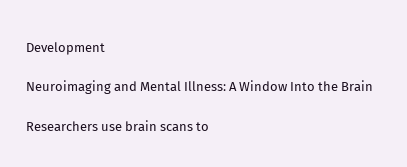Development

Neuroimaging and Mental Illness: A Window Into the Brain

Researchers use brain scans to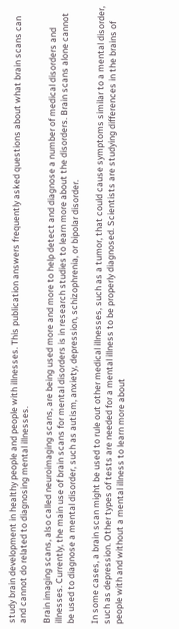study brain development in healthy people and people with illnesses. This publication answers frequently asked questions about what brain scans can and cannot do related to diagnosing mental illnesses.

Brain imaging scans, also called neuroimaging scans, are being used more and more to help detect and diagnose a number of medical disorders and illnesses. Currently, the main use of brain scans for mental disorders is in research studies to learn more about the disorders. Brain scans alone cannot be used to diagnose a mental disorder, such as autism, anxiety, depression, schizophrenia, or bipolar disorder.

In some cases, a brain scan might be used to rule out other medical illnesses, such as a tumor, that could cause symptoms similar to a mental disorder, such as depression. Other types of tests are needed for a mental illness to be properly diagnosed. Scientists are studying differences in the brains of people with and without a mental illness to learn more about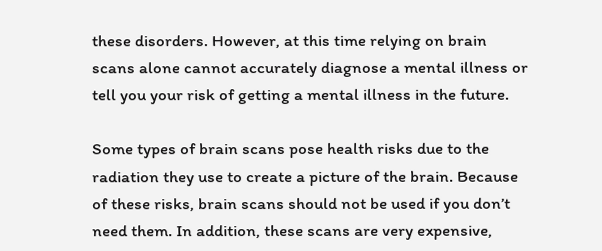these disorders. However, at this time relying on brain scans alone cannot accurately diagnose a mental illness or tell you your risk of getting a mental illness in the future.

Some types of brain scans pose health risks due to the radiation they use to create a picture of the brain. Because of these risks, brain scans should not be used if you don’t need them. In addition, these scans are very expensive,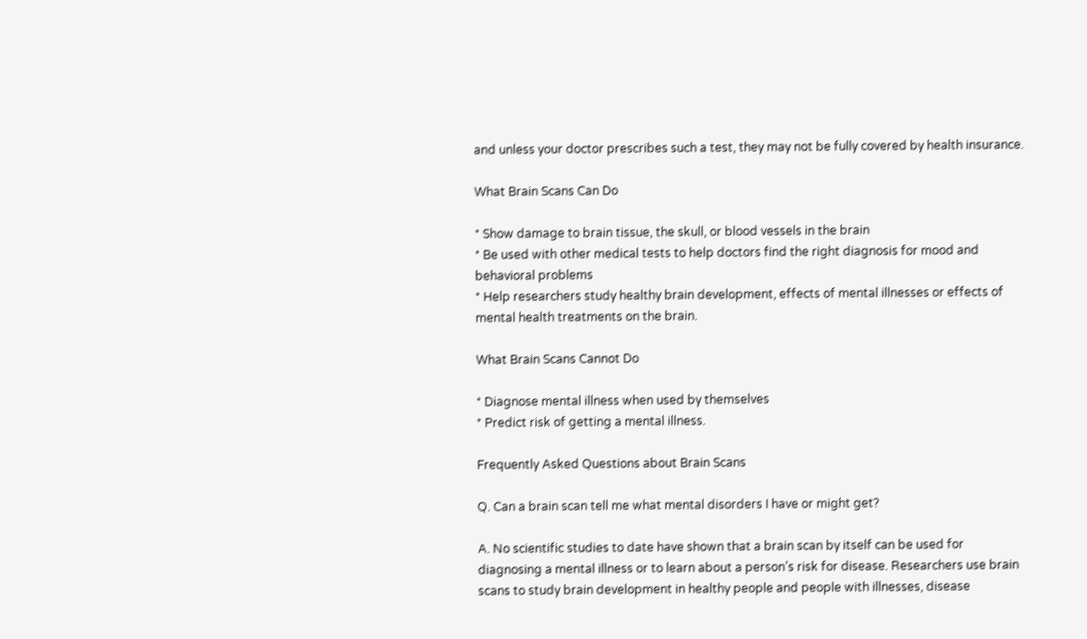and unless your doctor prescribes such a test, they may not be fully covered by health insurance.

What Brain Scans Can Do

* Show damage to brain tissue, the skull, or blood vessels in the brain
* Be used with other medical tests to help doctors find the right diagnosis for mood and behavioral problems
* Help researchers study healthy brain development, effects of mental illnesses or effects of mental health treatments on the brain.

What Brain Scans Cannot Do

* Diagnose mental illness when used by themselves
* Predict risk of getting a mental illness.

Frequently Asked Questions about Brain Scans

Q. Can a brain scan tell me what mental disorders I have or might get?

A. No scientific studies to date have shown that a brain scan by itself can be used for diagnosing a mental illness or to learn about a person’s risk for disease. Researchers use brain scans to study brain development in healthy people and people with illnesses, disease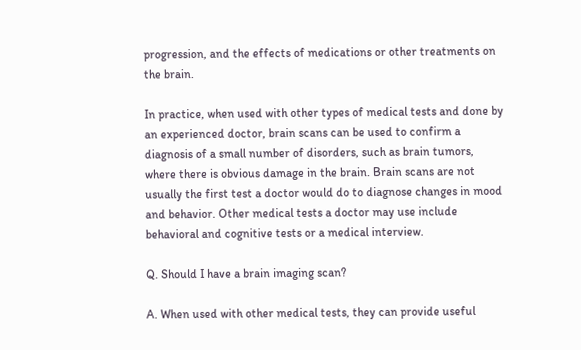progression, and the effects of medications or other treatments on the brain.

In practice, when used with other types of medical tests and done by an experienced doctor, brain scans can be used to confirm a diagnosis of a small number of disorders, such as brain tumors, where there is obvious damage in the brain. Brain scans are not usually the first test a doctor would do to diagnose changes in mood and behavior. Other medical tests a doctor may use include behavioral and cognitive tests or a medical interview.

Q. Should I have a brain imaging scan?

A. When used with other medical tests, they can provide useful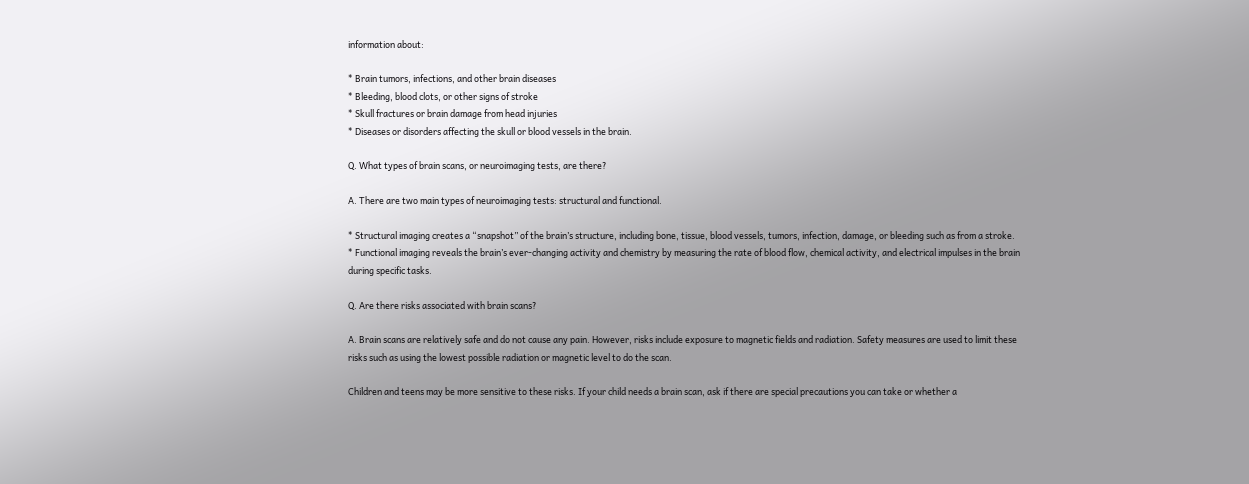information about:

* Brain tumors, infections, and other brain diseases
* Bleeding, blood clots, or other signs of stroke
* Skull fractures or brain damage from head injuries
* Diseases or disorders affecting the skull or blood vessels in the brain.

Q. What types of brain scans, or neuroimaging tests, are there?

A. There are two main types of neuroimaging tests: structural and functional.

* Structural imaging creates a “snapshot” of the brain’s structure, including bone, tissue, blood vessels, tumors, infection, damage, or bleeding such as from a stroke.
* Functional imaging reveals the brain’s ever-changing activity and chemistry by measuring the rate of blood flow, chemical activity, and electrical impulses in the brain during specific tasks.

Q. Are there risks associated with brain scans?

A. Brain scans are relatively safe and do not cause any pain. However, risks include exposure to magnetic fields and radiation. Safety measures are used to limit these risks such as using the lowest possible radiation or magnetic level to do the scan.

Children and teens may be more sensitive to these risks. If your child needs a brain scan, ask if there are special precautions you can take or whether a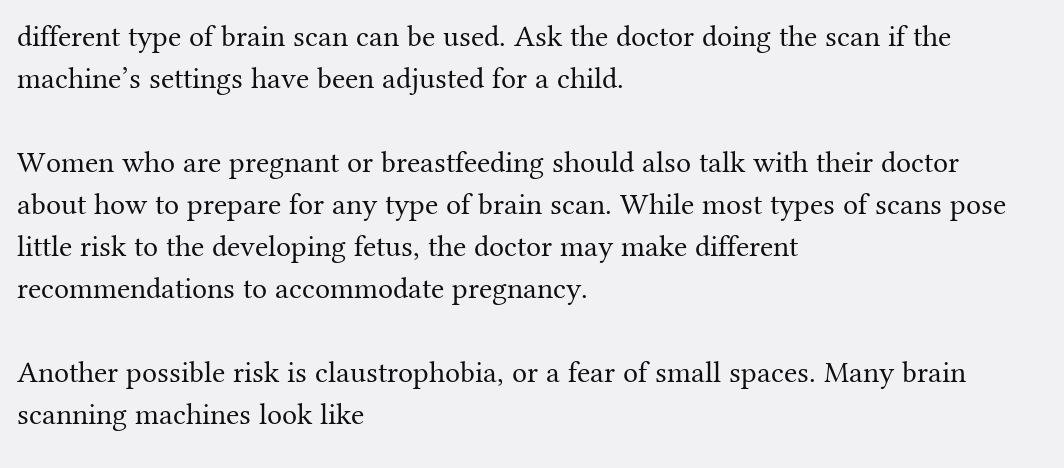different type of brain scan can be used. Ask the doctor doing the scan if the machine’s settings have been adjusted for a child.

Women who are pregnant or breastfeeding should also talk with their doctor about how to prepare for any type of brain scan. While most types of scans pose little risk to the developing fetus, the doctor may make different recommendations to accommodate pregnancy.

Another possible risk is claustrophobia, or a fear of small spaces. Many brain scanning machines look like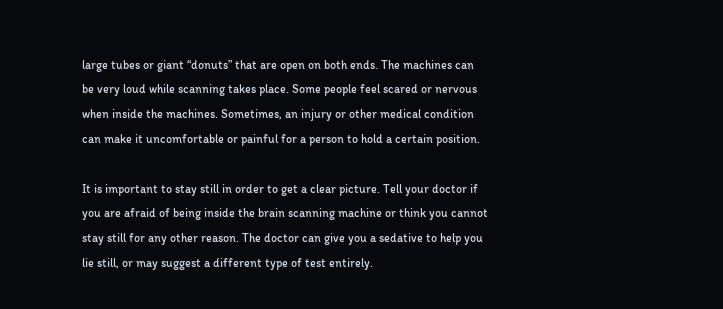large tubes or giant “donuts” that are open on both ends. The machines can be very loud while scanning takes place. Some people feel scared or nervous when inside the machines. Sometimes, an injury or other medical condition can make it uncomfortable or painful for a person to hold a certain position.

It is important to stay still in order to get a clear picture. Tell your doctor if you are afraid of being inside the brain scanning machine or think you cannot stay still for any other reason. The doctor can give you a sedative to help you lie still, or may suggest a different type of test entirely.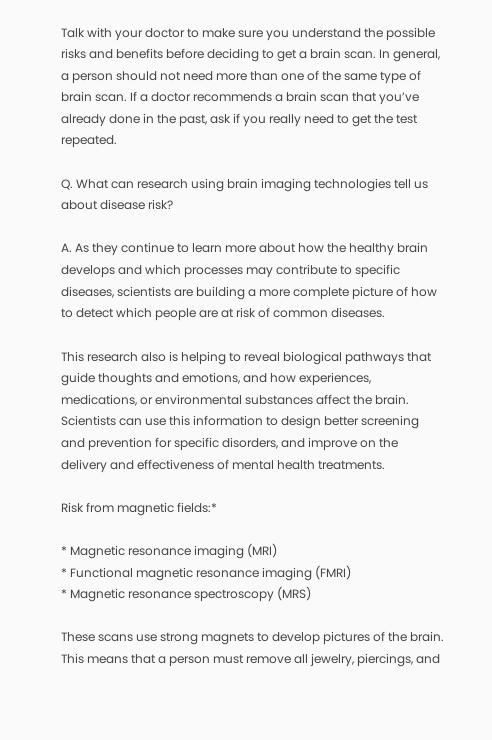Talk with your doctor to make sure you understand the possible risks and benefits before deciding to get a brain scan. In general, a person should not need more than one of the same type of brain scan. If a doctor recommends a brain scan that you’ve already done in the past, ask if you really need to get the test repeated.

Q. What can research using brain imaging technologies tell us about disease risk?

A. As they continue to learn more about how the healthy brain develops and which processes may contribute to specific diseases, scientists are building a more complete picture of how to detect which people are at risk of common diseases.

This research also is helping to reveal biological pathways that guide thoughts and emotions, and how experiences, medications, or environmental substances affect the brain. Scientists can use this information to design better screening and prevention for specific disorders, and improve on the delivery and effectiveness of mental health treatments.

Risk from magnetic fields:*

* Magnetic resonance imaging (MRI)
* Functional magnetic resonance imaging (FMRI)
* Magnetic resonance spectroscopy (MRS)

These scans use strong magnets to develop pictures of the brain. This means that a person must remove all jewelry, piercings, and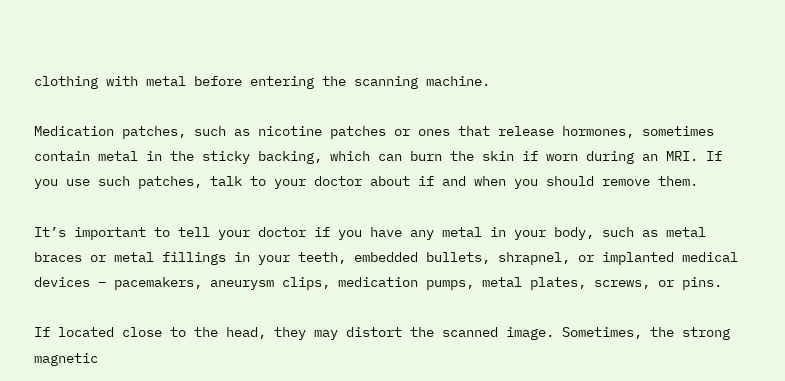clothing with metal before entering the scanning machine.

Medication patches, such as nicotine patches or ones that release hormones, sometimes contain metal in the sticky backing, which can burn the skin if worn during an MRI. If you use such patches, talk to your doctor about if and when you should remove them.

It’s important to tell your doctor if you have any metal in your body, such as metal braces or metal fillings in your teeth, embedded bullets, shrapnel, or implanted medical devices – pacemakers, aneurysm clips, medication pumps, metal plates, screws, or pins.

If located close to the head, they may distort the scanned image. Sometimes, the strong magnetic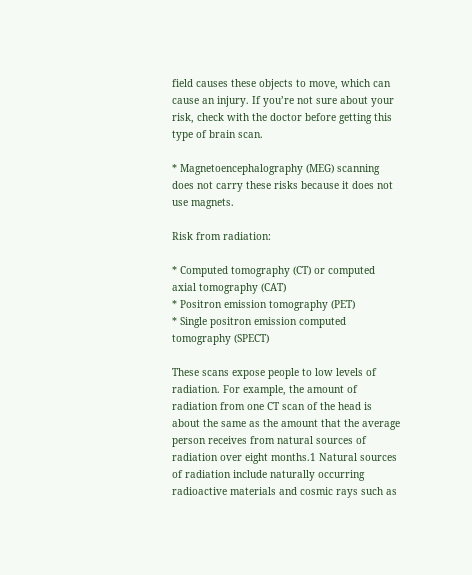field causes these objects to move, which can cause an injury. If you’re not sure about your risk, check with the doctor before getting this type of brain scan.

* Magnetoencephalography (MEG) scanning does not carry these risks because it does not use magnets.

Risk from radiation:

* Computed tomography (CT) or computed axial tomography (CAT)
* Positron emission tomography (PET)
* Single positron emission computed tomography (SPECT)

These scans expose people to low levels of radiation. For example, the amount of radiation from one CT scan of the head is about the same as the amount that the average person receives from natural sources of radiation over eight months.1 Natural sources of radiation include naturally occurring radioactive materials and cosmic rays such as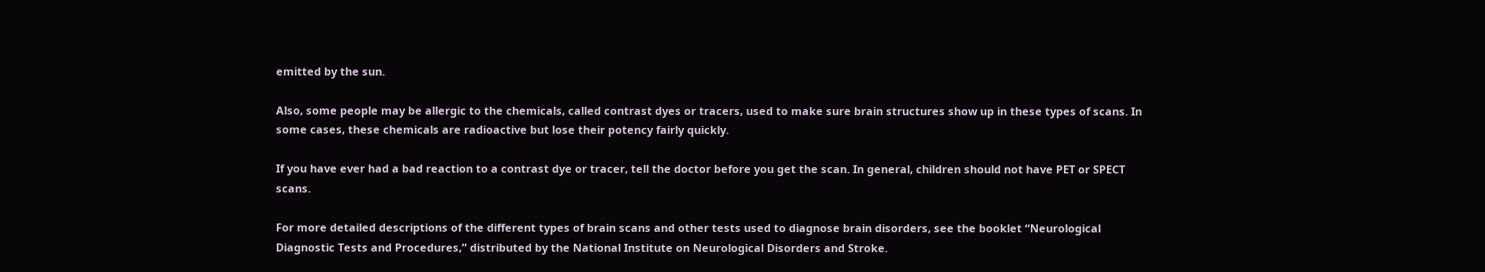emitted by the sun.

Also, some people may be allergic to the chemicals, called contrast dyes or tracers, used to make sure brain structures show up in these types of scans. In some cases, these chemicals are radioactive but lose their potency fairly quickly.

If you have ever had a bad reaction to a contrast dye or tracer, tell the doctor before you get the scan. In general, children should not have PET or SPECT scans.

For more detailed descriptions of the different types of brain scans and other tests used to diagnose brain disorders, see the booklet “Neurological Diagnostic Tests and Procedures,” distributed by the National Institute on Neurological Disorders and Stroke.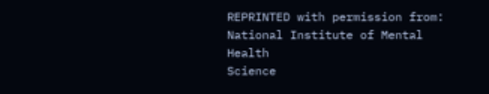REPRINTED with permission from: National Institute of Mental Health
Science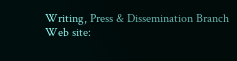Writing, Press & Dissemination Branch
Web site: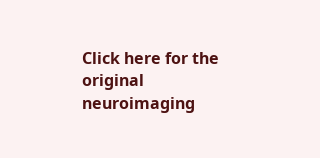Click here for the original neuroimaging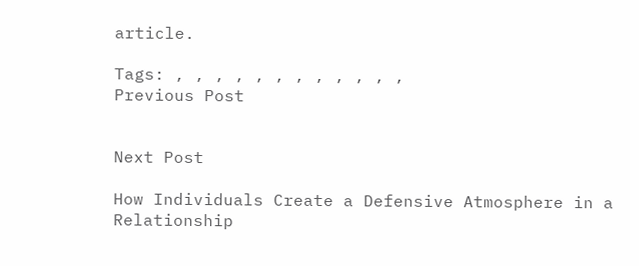article.

Tags: , , , , , , , , , , , ,
Previous Post


Next Post

How Individuals Create a Defensive Atmosphere in a Relationship